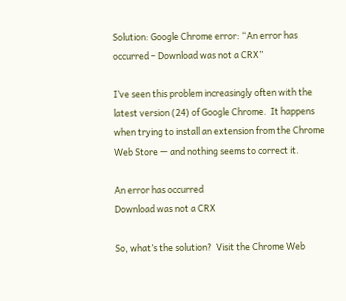Solution: Google Chrome error: “An error has occurred – Download was not a CRX”

I’ve seen this problem increasingly often with the latest version (24) of Google Chrome.  It happens when trying to install an extension from the Chrome Web Store — and nothing seems to correct it.

An error has occurred
Download was not a CRX

So, what’s the solution?  Visit the Chrome Web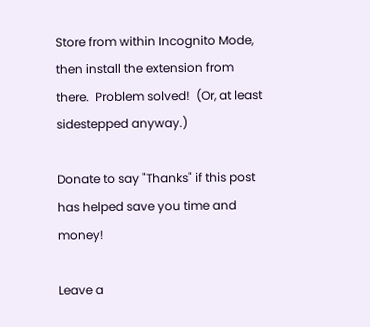Store from within Incognito Mode, then install the extension from there.  Problem solved!  (Or, at least sidestepped anyway.)

Donate to say "Thanks" if this post has helped save you time and money!

Leave a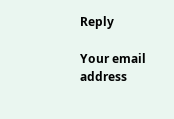Reply

Your email address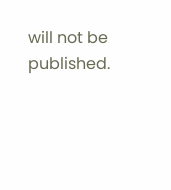will not be published.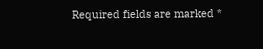Required fields are marked *